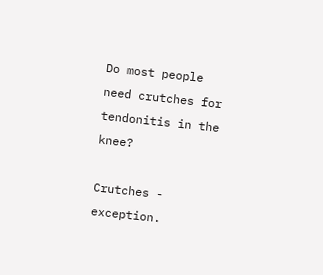Do most people need crutches for tendonitis in the knee?

Crutches - exception.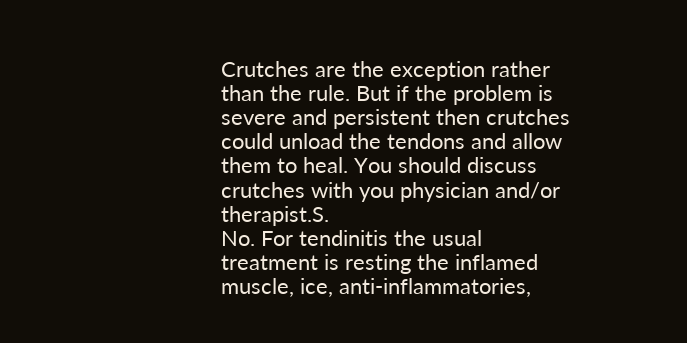Crutches are the exception rather than the rule. But if the problem is severe and persistent then crutches could unload the tendons and allow them to heal. You should discuss crutches with you physician and/or therapist.S.
No. For tendinitis the usual treatment is resting the inflamed muscle, ice, anti-inflammatories,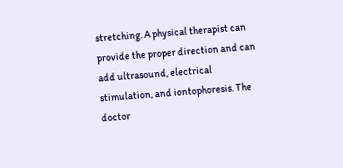stretching. A physical therapist can provide the proper direction and can add ultrasound, electrical stimulation, and iontophoresis. The doctor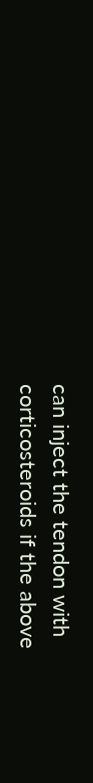can inject the tendon with corticosteroids if the above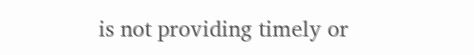is not providing timely or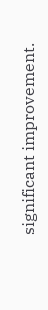significant improvement.